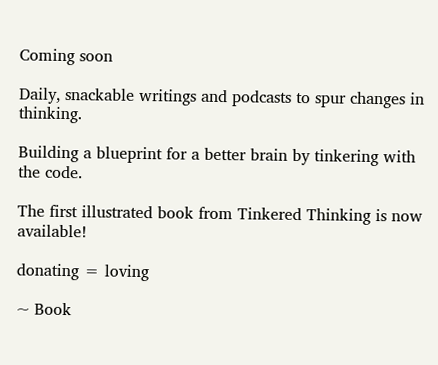Coming soon

Daily, snackable writings and podcasts to spur changes in thinking.

Building a blueprint for a better brain by tinkering with the code.

The first illustrated book from Tinkered Thinking is now available!

donating = loving

~ Book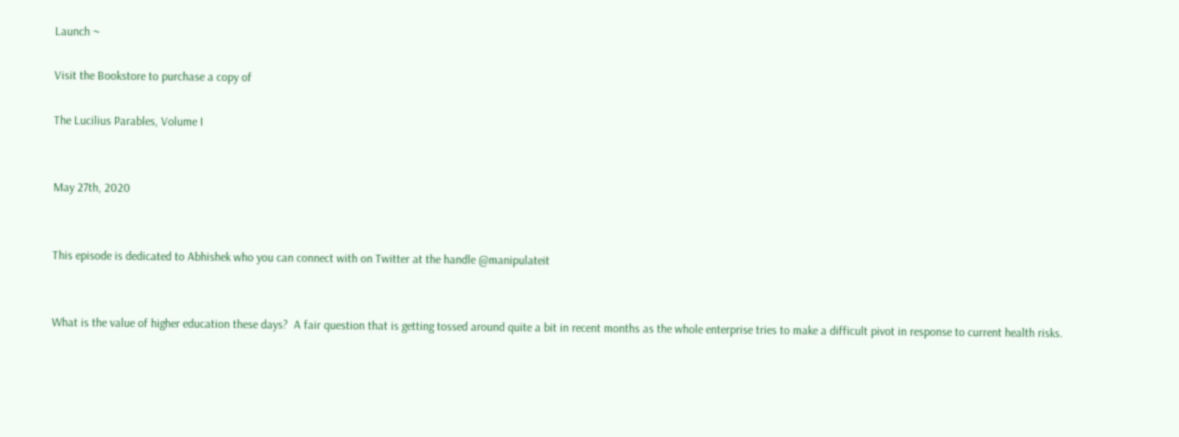Launch ~

Visit the Bookstore to purchase a copy of

The Lucilius Parables, Volume I


May 27th, 2020


This episode is dedicated to Abhishek who you can connect with on Twitter at the handle @manipulateit


What is the value of higher education these days?  A fair question that is getting tossed around quite a bit in recent months as the whole enterprise tries to make a difficult pivot in response to current health risks.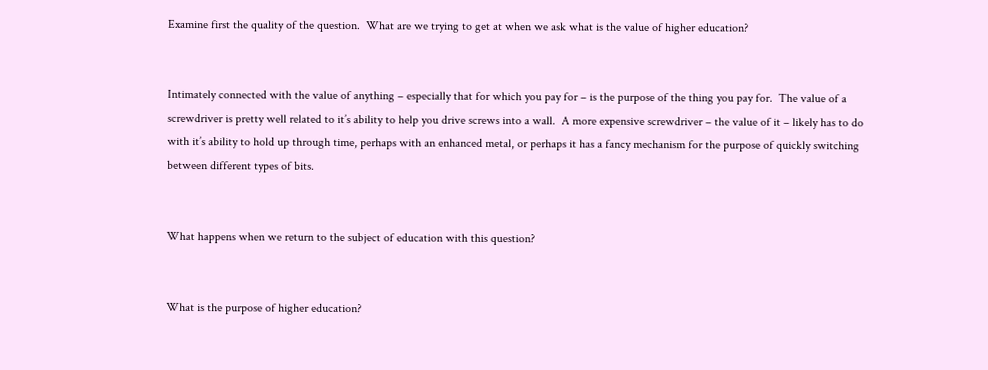Examine first the quality of the question.  What are we trying to get at when we ask what is the value of higher education?


Intimately connected with the value of anything – especially that for which you pay for – is the purpose of the thing you pay for.  The value of a screwdriver is pretty well related to it’s ability to help you drive screws into a wall.  A more expensive screwdriver – the value of it – likely has to do with it’s ability to hold up through time, perhaps with an enhanced metal, or perhaps it has a fancy mechanism for the purpose of quickly switching between different types of bits.


What happens when we return to the subject of education with this question?


What is the purpose of higher education?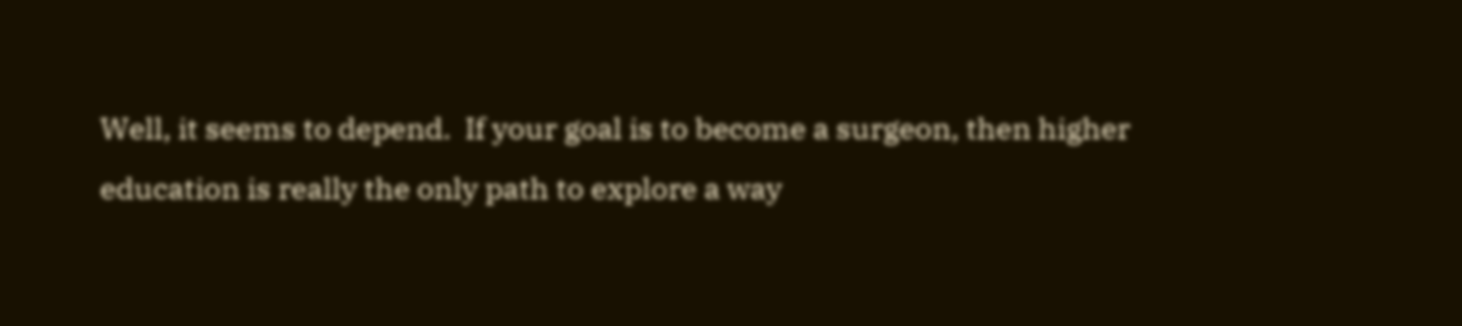Well, it seems to depend.  If your goal is to become a surgeon, then higher education is really the only path to explore a way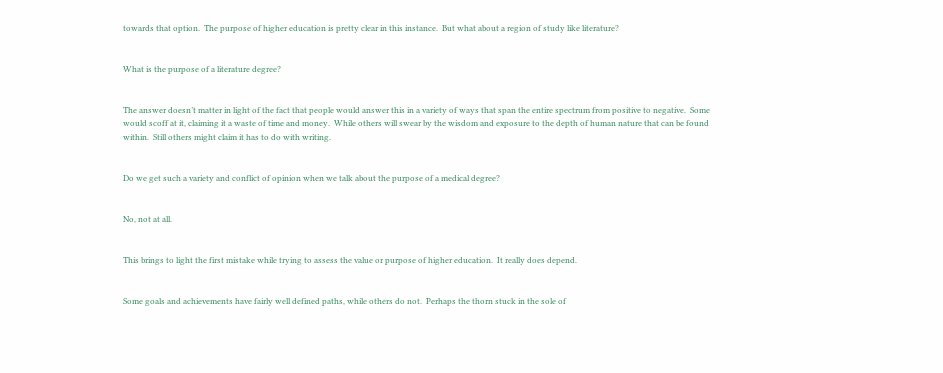towards that option.  The purpose of higher education is pretty clear in this instance.  But what about a region of study like literature?


What is the purpose of a literature degree?


The answer doesn’t matter in light of the fact that people would answer this in a variety of ways that span the entire spectrum from positive to negative.  Some would scoff at it, claiming it a waste of time and money.  While others will swear by the wisdom and exposure to the depth of human nature that can be found within.  Still others might claim it has to do with writing.


Do we get such a variety and conflict of opinion when we talk about the purpose of a medical degree?


No, not at all.


This brings to light the first mistake while trying to assess the value or purpose of higher education.  It really does depend.


Some goals and achievements have fairly well defined paths, while others do not.  Perhaps the thorn stuck in the sole of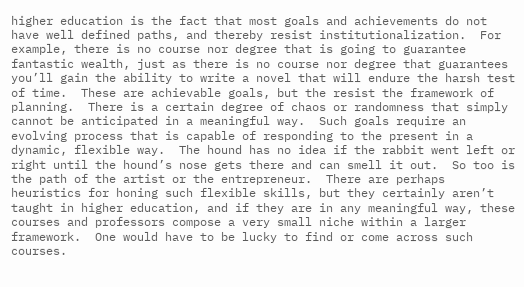higher education is the fact that most goals and achievements do not have well defined paths, and thereby resist institutionalization.  For example, there is no course nor degree that is going to guarantee fantastic wealth, just as there is no course nor degree that guarantees you’ll gain the ability to write a novel that will endure the harsh test of time.  These are achievable goals, but the resist the framework of planning.  There is a certain degree of chaos or randomness that simply cannot be anticipated in a meaningful way.  Such goals require an evolving process that is capable of responding to the present in a dynamic, flexible way.  The hound has no idea if the rabbit went left or right until the hound’s nose gets there and can smell it out.  So too is the path of the artist or the entrepreneur.  There are perhaps heuristics for honing such flexible skills, but they certainly aren’t taught in higher education, and if they are in any meaningful way, these courses and professors compose a very small niche within a larger framework.  One would have to be lucky to find or come across such courses.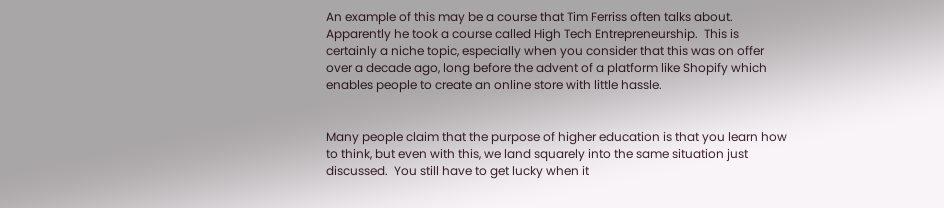An example of this may be a course that Tim Ferriss often talks about.  Apparently he took a course called High Tech Entrepreneurship.  This is certainly a niche topic, especially when you consider that this was on offer over a decade ago, long before the advent of a platform like Shopify which enables people to create an online store with little hassle.


Many people claim that the purpose of higher education is that you learn how to think, but even with this, we land squarely into the same situation just discussed.  You still have to get lucky when it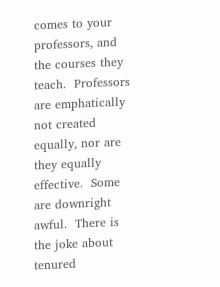comes to your professors, and the courses they teach.  Professors are emphatically not created equally, nor are they equally effective.  Some are downright awful.  There is the joke about tenured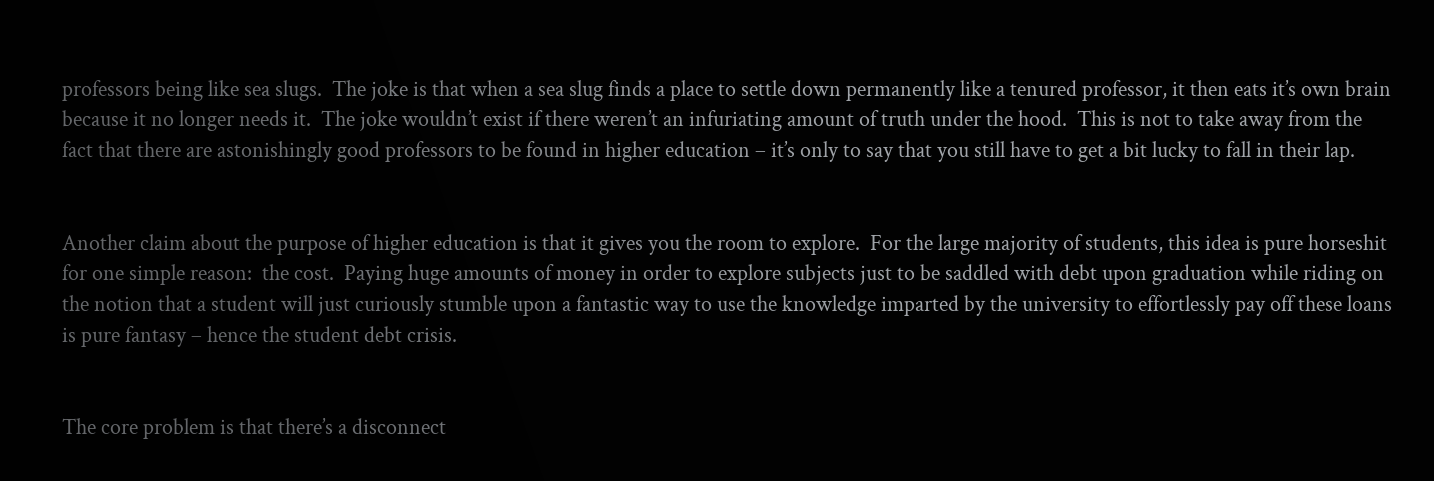professors being like sea slugs.  The joke is that when a sea slug finds a place to settle down permanently like a tenured professor, it then eats it’s own brain because it no longer needs it.  The joke wouldn’t exist if there weren’t an infuriating amount of truth under the hood.  This is not to take away from the fact that there are astonishingly good professors to be found in higher education – it’s only to say that you still have to get a bit lucky to fall in their lap.


Another claim about the purpose of higher education is that it gives you the room to explore.  For the large majority of students, this idea is pure horseshit for one simple reason:  the cost.  Paying huge amounts of money in order to explore subjects just to be saddled with debt upon graduation while riding on the notion that a student will just curiously stumble upon a fantastic way to use the knowledge imparted by the university to effortlessly pay off these loans is pure fantasy – hence the student debt crisis.


The core problem is that there’s a disconnect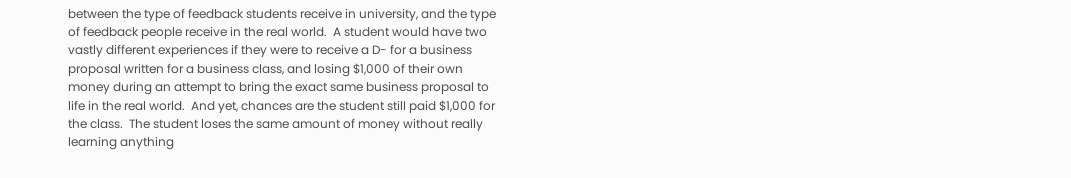between the type of feedback students receive in university, and the type of feedback people receive in the real world.  A student would have two vastly different experiences if they were to receive a D- for a business proposal written for a business class, and losing $1,000 of their own money during an attempt to bring the exact same business proposal to life in the real world.  And yet, chances are the student still paid $1,000 for the class.  The student loses the same amount of money without really learning anything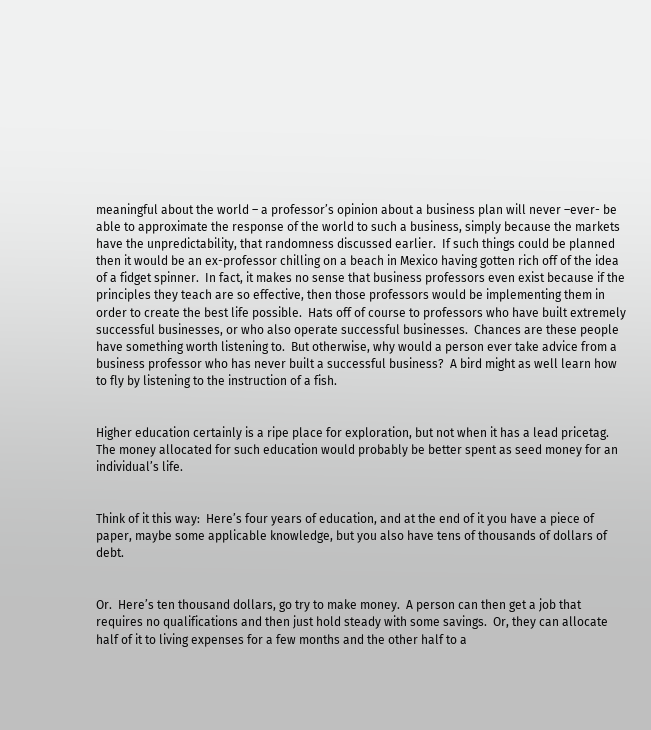meaningful about the world – a professor’s opinion about a business plan will never –ever- be able to approximate the response of the world to such a business, simply because the markets have the unpredictability, that randomness discussed earlier.  If such things could be planned then it would be an ex-professor chilling on a beach in Mexico having gotten rich off of the idea of a fidget spinner.  In fact, it makes no sense that business professors even exist because if the principles they teach are so effective, then those professors would be implementing them in order to create the best life possible.  Hats off of course to professors who have built extremely successful businesses, or who also operate successful businesses.  Chances are these people have something worth listening to.  But otherwise, why would a person ever take advice from a business professor who has never built a successful business?  A bird might as well learn how to fly by listening to the instruction of a fish.


Higher education certainly is a ripe place for exploration, but not when it has a lead pricetag.  The money allocated for such education would probably be better spent as seed money for an individual’s life.


Think of it this way:  Here’s four years of education, and at the end of it you have a piece of paper, maybe some applicable knowledge, but you also have tens of thousands of dollars of debt.


Or.  Here’s ten thousand dollars, go try to make money.  A person can then get a job that requires no qualifications and then just hold steady with some savings.  Or, they can allocate half of it to living expenses for a few months and the other half to a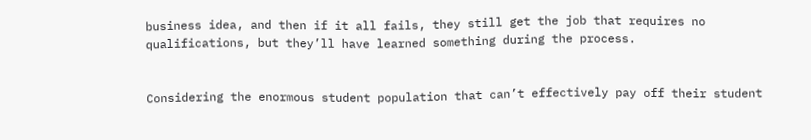business idea, and then if it all fails, they still get the job that requires no qualifications, but they’ll have learned something during the process.


Considering the enormous student population that can’t effectively pay off their student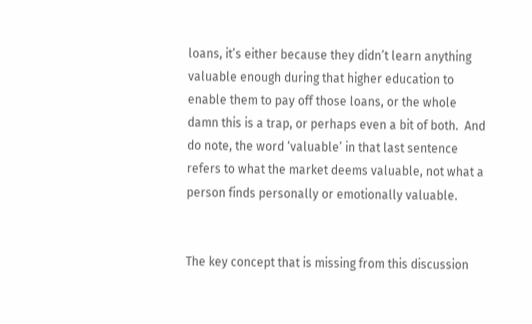loans, it’s either because they didn’t learn anything valuable enough during that higher education to enable them to pay off those loans, or the whole damn this is a trap, or perhaps even a bit of both.  And do note, the word ‘valuable’ in that last sentence refers to what the market deems valuable, not what a person finds personally or emotionally valuable.


The key concept that is missing from this discussion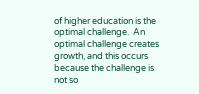of higher education is the optimal challenge.  An optimal challenge creates growth, and this occurs because the challenge is not so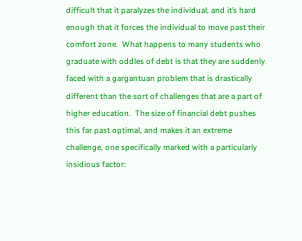difficult that it paralyzes the individual, and it’s hard enough that it forces the individual to move past their comfort zone.  What happens to many students who graduate with oddles of debt is that they are suddenly faced with a gargantuan problem that is drastically different than the sort of challenges that are a part of higher education.  The size of financial debt pushes this far past optimal, and makes it an extreme challenge, one specifically marked with a particularly insidious factor: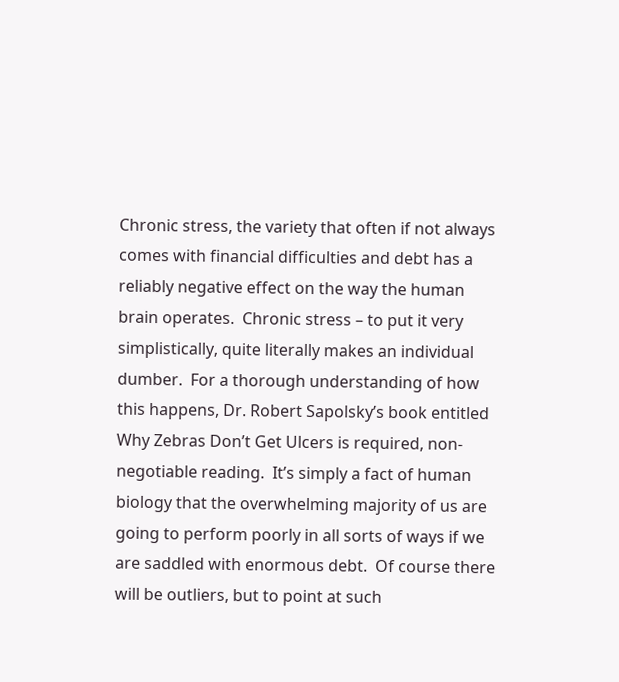Chronic stress, the variety that often if not always comes with financial difficulties and debt has a reliably negative effect on the way the human brain operates.  Chronic stress – to put it very simplistically, quite literally makes an individual dumber.  For a thorough understanding of how this happens, Dr. Robert Sapolsky’s book entitled Why Zebras Don’t Get Ulcers is required, non-negotiable reading.  It’s simply a fact of human biology that the overwhelming majority of us are going to perform poorly in all sorts of ways if we are saddled with enormous debt.  Of course there will be outliers, but to point at such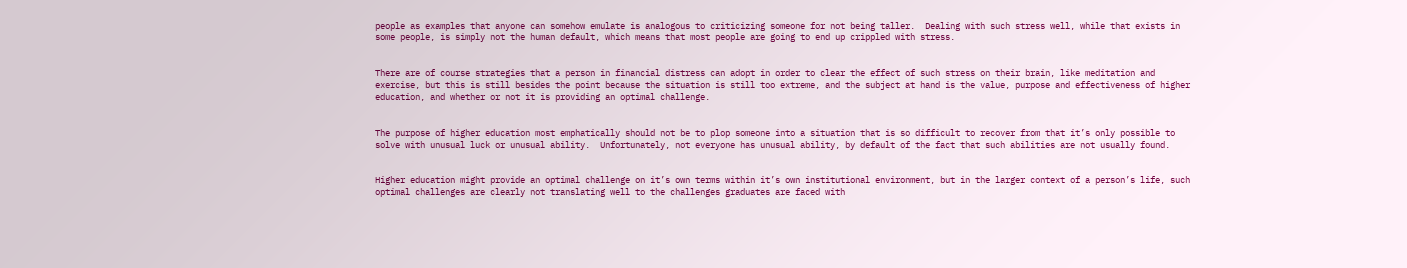people as examples that anyone can somehow emulate is analogous to criticizing someone for not being taller.  Dealing with such stress well, while that exists in some people, is simply not the human default, which means that most people are going to end up crippled with stress.


There are of course strategies that a person in financial distress can adopt in order to clear the effect of such stress on their brain, like meditation and exercise, but this is still besides the point because the situation is still too extreme, and the subject at hand is the value, purpose and effectiveness of higher education, and whether or not it is providing an optimal challenge.


The purpose of higher education most emphatically should not be to plop someone into a situation that is so difficult to recover from that it’s only possible to solve with unusual luck or unusual ability.  Unfortunately, not everyone has unusual ability, by default of the fact that such abilities are not usually found.


Higher education might provide an optimal challenge on it’s own terms within it’s own institutional environment, but in the larger context of a person’s life, such optimal challenges are clearly not translating well to the challenges graduates are faced with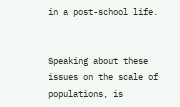in a post-school life.


Speaking about these issues on the scale of populations, is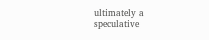ultimately a speculative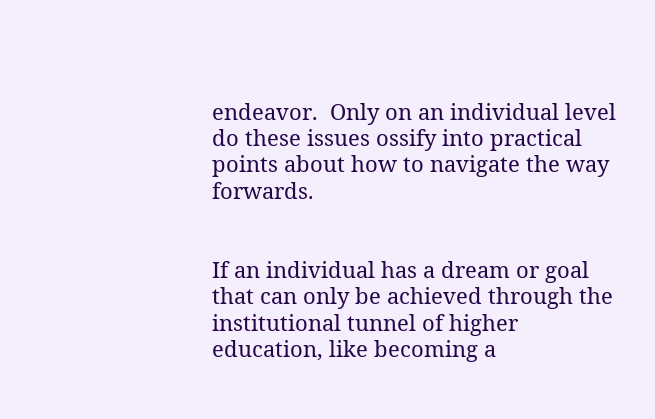endeavor.  Only on an individual level do these issues ossify into practical points about how to navigate the way forwards.


If an individual has a dream or goal that can only be achieved through the institutional tunnel of higher education, like becoming a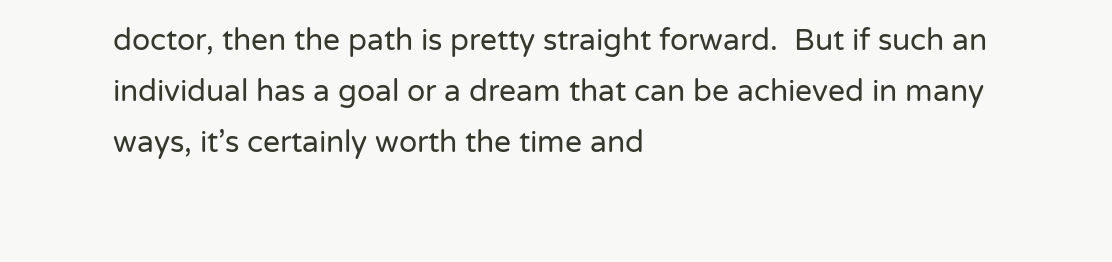doctor, then the path is pretty straight forward.  But if such an individual has a goal or a dream that can be achieved in many ways, it’s certainly worth the time and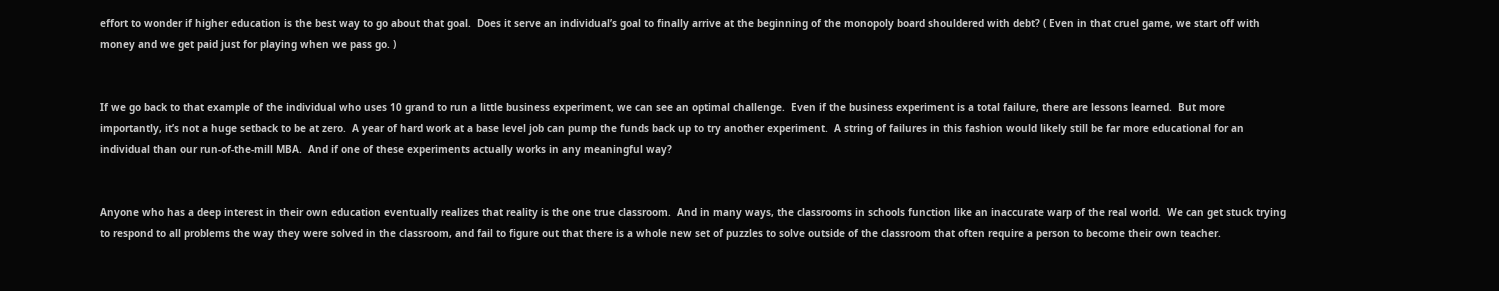effort to wonder if higher education is the best way to go about that goal.  Does it serve an individual’s goal to finally arrive at the beginning of the monopoly board shouldered with debt? ( Even in that cruel game, we start off with money and we get paid just for playing when we pass go. )


If we go back to that example of the individual who uses 10 grand to run a little business experiment, we can see an optimal challenge.  Even if the business experiment is a total failure, there are lessons learned.  But more importantly, it’s not a huge setback to be at zero.  A year of hard work at a base level job can pump the funds back up to try another experiment.  A string of failures in this fashion would likely still be far more educational for an individual than our run-of-the-mill MBA.  And if one of these experiments actually works in any meaningful way?


Anyone who has a deep interest in their own education eventually realizes that reality is the one true classroom.  And in many ways, the classrooms in schools function like an inaccurate warp of the real world.  We can get stuck trying to respond to all problems the way they were solved in the classroom, and fail to figure out that there is a whole new set of puzzles to solve outside of the classroom that often require a person to become their own teacher.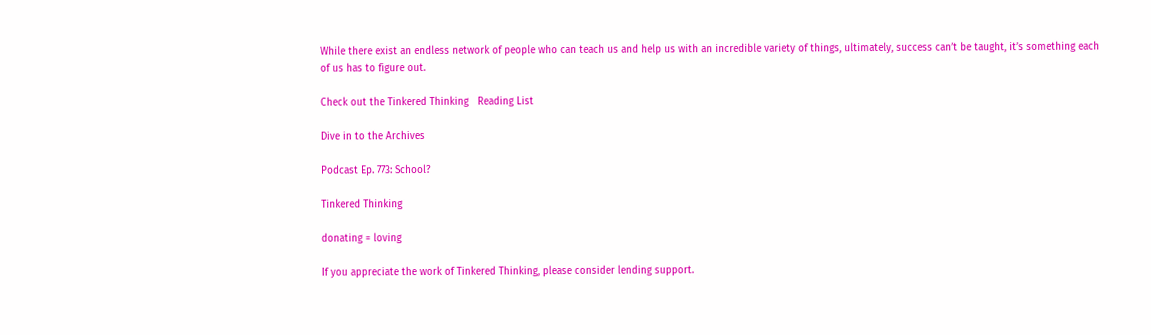While there exist an endless network of people who can teach us and help us with an incredible variety of things, ultimately, success can’t be taught, it’s something each of us has to figure out.

Check out the Tinkered Thinking   Reading List

Dive in to the Archives

Podcast Ep. 773: School?

Tinkered Thinking

donating = loving

If you appreciate the work of Tinkered Thinking, please consider lending support.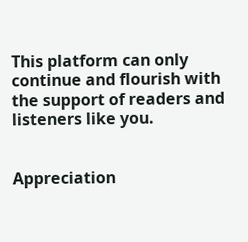This platform can only continue and flourish with the support of readers and listeners like you.


Appreciation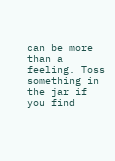can be more than a feeling. Toss something in the jar if you find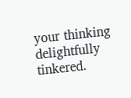your thinking delightfully tinkered.